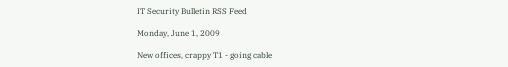IT Security Bulletin RSS Feed

Monday, June 1, 2009

New offices, crappy T1 - going cable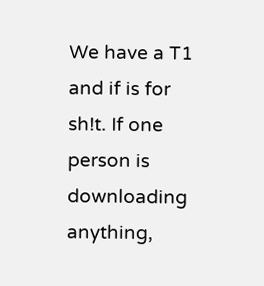We have a T1 and if is for sh!t. If one person is downloading anything,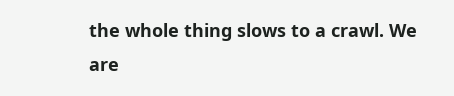the whole thing slows to a crawl. We are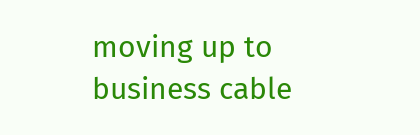moving up to business cable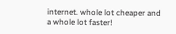internet. whole lot cheaper and a whole lot faster!